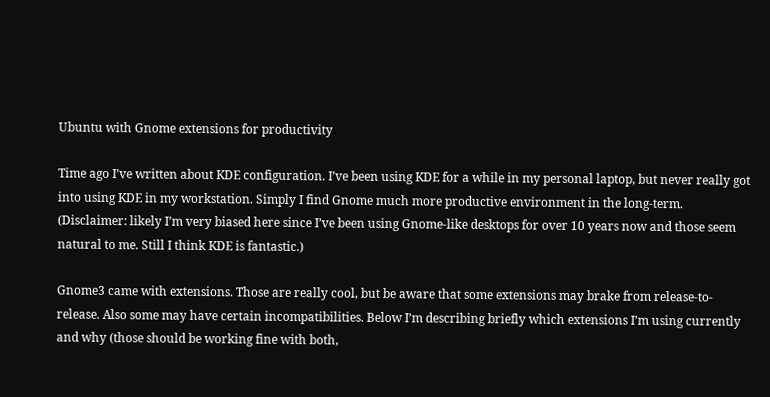Ubuntu with Gnome extensions for productivity

Time ago I’ve written about KDE configuration. I’ve been using KDE for a while in my personal laptop, but never really got into using KDE in my workstation. Simply I find Gnome much more productive environment in the long-term. (Disclaimer: likely I’m very biased here since I’ve been using Gnome-like desktops for over 10 years now and those seem natural to me. Still I think KDE is fantastic.)

Gnome3 came with extensions. Those are really cool, but be aware that some extensions may brake from release-to-release. Also some may have certain incompatibilities. Below I’m describing briefly which extensions I’m using currently and why (those should be working fine with both,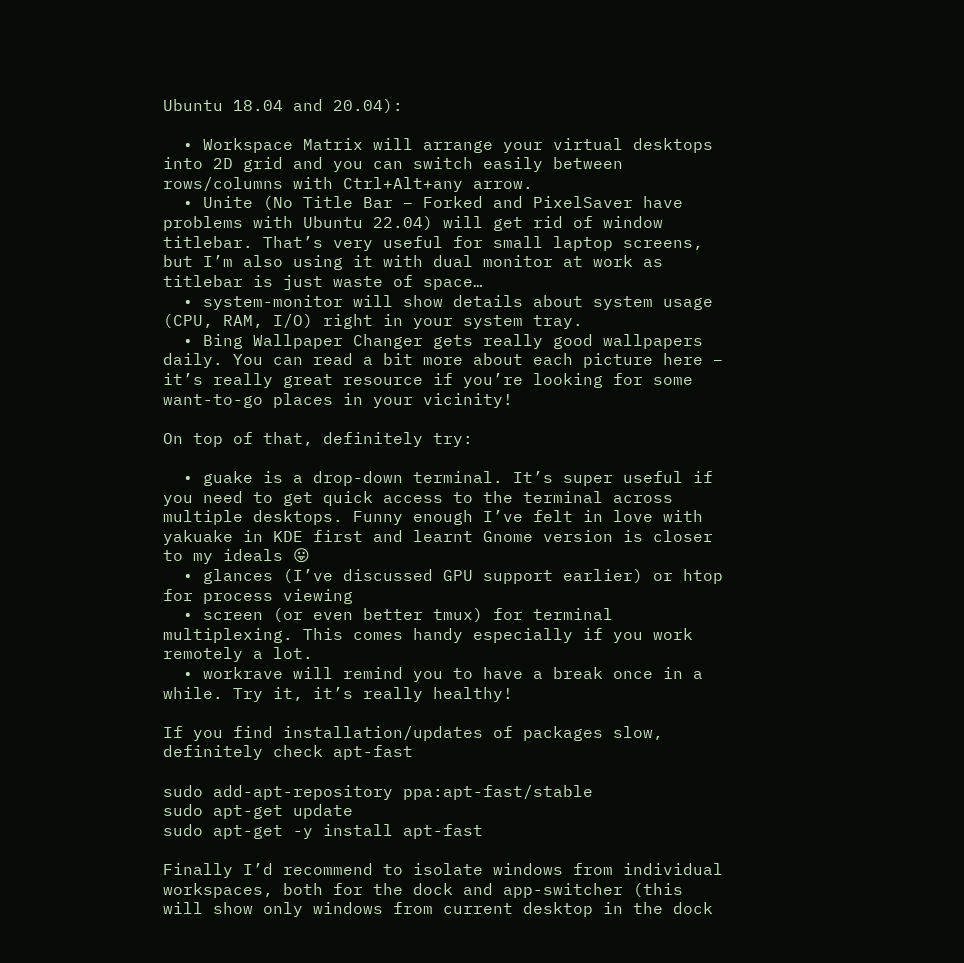Ubuntu 18.04 and 20.04):

  • Workspace Matrix will arrange your virtual desktops into 2D grid and you can switch easily between rows/columns with Ctrl+Alt+any arrow.
  • Unite (No Title Bar – Forked and PixelSaver have problems with Ubuntu 22.04) will get rid of window titlebar. That’s very useful for small laptop screens, but I’m also using it with dual monitor at work as titlebar is just waste of space…
  • system-monitor will show details about system usage (CPU, RAM, I/O) right in your system tray.
  • Bing Wallpaper Changer gets really good wallpapers daily. You can read a bit more about each picture here – it’s really great resource if you’re looking for some want-to-go places in your vicinity!

On top of that, definitely try:

  • guake is a drop-down terminal. It’s super useful if you need to get quick access to the terminal across multiple desktops. Funny enough I’ve felt in love with yakuake in KDE first and learnt Gnome version is closer to my ideals 😛
  • glances (I’ve discussed GPU support earlier) or htop for process viewing
  • screen (or even better tmux) for terminal multiplexing. This comes handy especially if you work remotely a lot.
  • workrave will remind you to have a break once in a while. Try it, it’s really healthy!

If you find installation/updates of packages slow, definitely check apt-fast

sudo add-apt-repository ppa:apt-fast/stable
sudo apt-get update
sudo apt-get -y install apt-fast

Finally I’d recommend to isolate windows from individual workspaces, both for the dock and app-switcher (this will show only windows from current desktop in the dock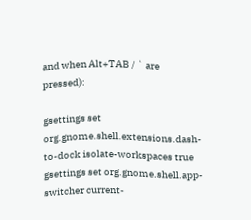and when Alt+TAB / ` are pressed):

gsettings set org.gnome.shell.extensions.dash-to-dock isolate-workspaces true
gsettings set org.gnome.shell.app-switcher current-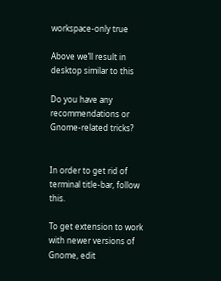workspace-only true

Above we’ll result in desktop similar to this

Do you have any recommendations or Gnome-related tricks?


In order to get rid of terminal title-bar, follow this.

To get extension to work with newer versions of Gnome, edit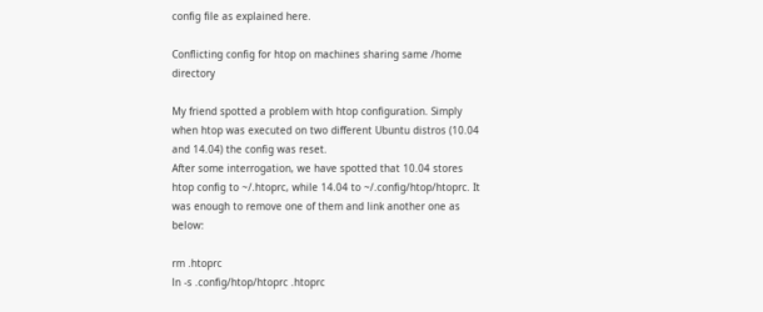config file as explained here.

Conflicting config for htop on machines sharing same /home directory

My friend spotted a problem with htop configuration. Simply when htop was executed on two different Ubuntu distros (10.04 and 14.04) the config was reset.
After some interrogation, we have spotted that 10.04 stores htop config to ~/.htoprc, while 14.04 to ~/.config/htop/htoprc. It was enough to remove one of them and link another one as below:

rm .htoprc
ln -s .config/htop/htoprc .htoprc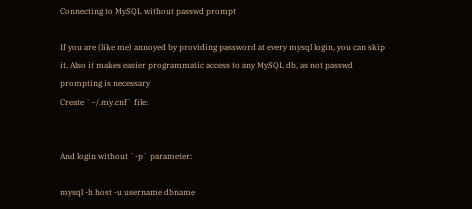Connecting to MySQL without passwd prompt

If you are (like me) annoyed by providing password at every mysql login, you can skip it. Also it makes easier programmatic access to any MySQL db, as not passwd prompting is necessary
Create `~/.my.cnf` file:


And login without `-p` parameter:

mysql -h host -u username dbname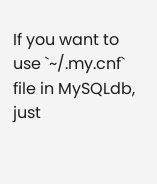If you want to use `~/.my.cnf` file in MySQLdb, just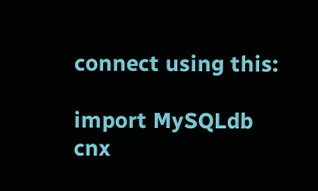connect using this:

import MySQLdb
cnx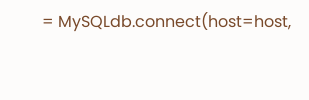= MySQLdb.connect(host=host,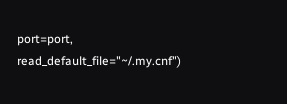port=port, read_default_file="~/.my.cnf")